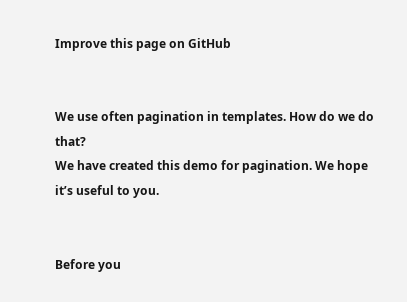Improve this page on GitHub


We use often pagination in templates. How do we do that?
We have created this demo for pagination. We hope it’s useful to you.


Before you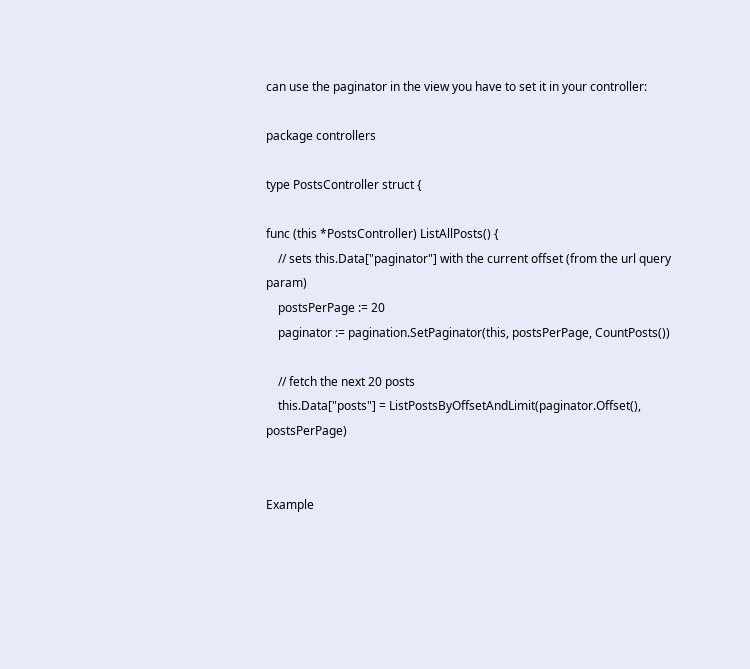can use the paginator in the view you have to set it in your controller:

package controllers

type PostsController struct {

func (this *PostsController) ListAllPosts() {
    // sets this.Data["paginator"] with the current offset (from the url query param)
    postsPerPage := 20
    paginator := pagination.SetPaginator(this, postsPerPage, CountPosts())

    // fetch the next 20 posts
    this.Data["posts"] = ListPostsByOffsetAndLimit(paginator.Offset(), postsPerPage)


Example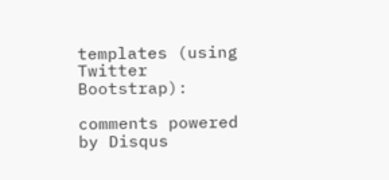templates (using Twitter Bootstrap):

comments powered by Disqus